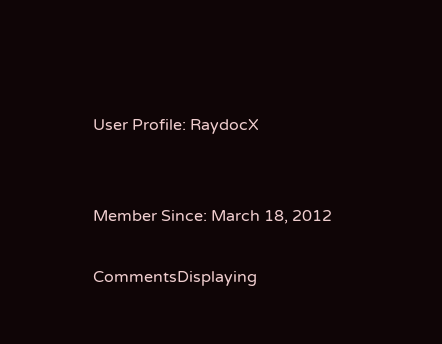User Profile: RaydocX


Member Since: March 18, 2012

CommentsDisplaying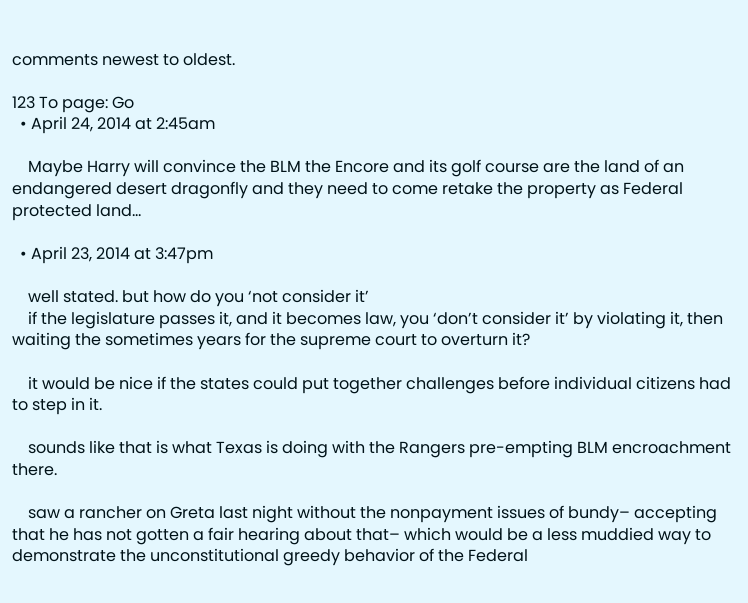comments newest to oldest.

123 To page: Go
  • April 24, 2014 at 2:45am

    Maybe Harry will convince the BLM the Encore and its golf course are the land of an endangered desert dragonfly and they need to come retake the property as Federal protected land…

  • April 23, 2014 at 3:47pm

    well stated. but how do you ‘not consider it’
    if the legislature passes it, and it becomes law, you ‘don’t consider it’ by violating it, then waiting the sometimes years for the supreme court to overturn it?

    it would be nice if the states could put together challenges before individual citizens had to step in it.

    sounds like that is what Texas is doing with the Rangers pre-empting BLM encroachment there.

    saw a rancher on Greta last night without the nonpayment issues of bundy– accepting that he has not gotten a fair hearing about that– which would be a less muddied way to demonstrate the unconstitutional greedy behavior of the Federal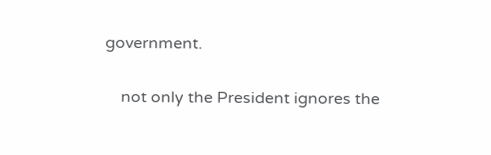government.

    not only the President ignores the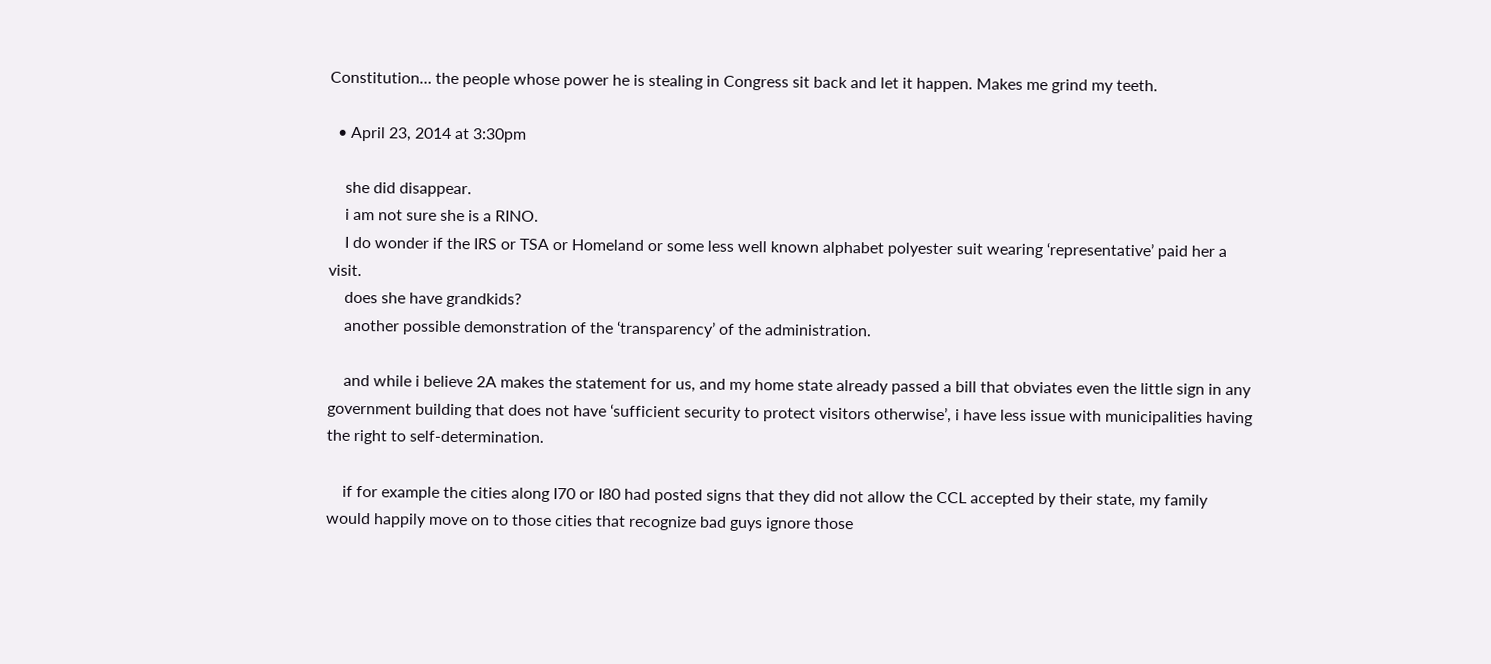Constitution… the people whose power he is stealing in Congress sit back and let it happen. Makes me grind my teeth.

  • April 23, 2014 at 3:30pm

    she did disappear.
    i am not sure she is a RINO.
    I do wonder if the IRS or TSA or Homeland or some less well known alphabet polyester suit wearing ‘representative’ paid her a visit.
    does she have grandkids?
    another possible demonstration of the ‘transparency’ of the administration.

    and while i believe 2A makes the statement for us, and my home state already passed a bill that obviates even the little sign in any government building that does not have ‘sufficient security to protect visitors otherwise’, i have less issue with municipalities having the right to self-determination.

    if for example the cities along I70 or I80 had posted signs that they did not allow the CCL accepted by their state, my family would happily move on to those cities that recognize bad guys ignore those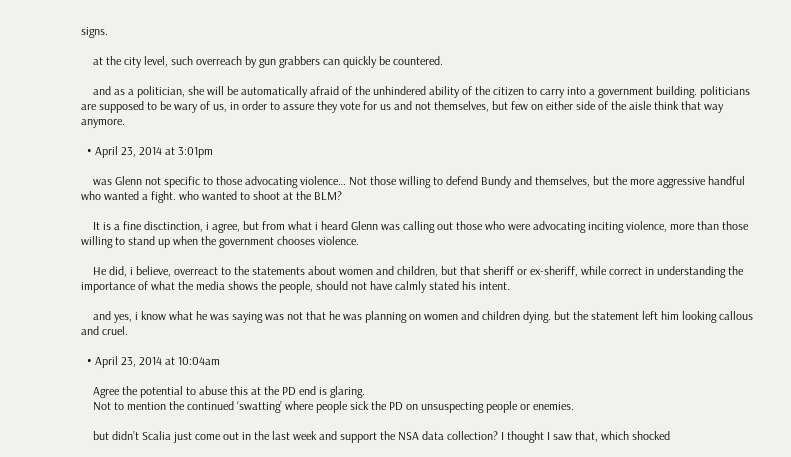signs.

    at the city level, such overreach by gun grabbers can quickly be countered.

    and as a politician, she will be automatically afraid of the unhindered ability of the citizen to carry into a government building. politicians are supposed to be wary of us, in order to assure they vote for us and not themselves, but few on either side of the aisle think that way anymore.

  • April 23, 2014 at 3:01pm

    was Glenn not specific to those advocating violence… Not those willing to defend Bundy and themselves, but the more aggressive handful who wanted a fight. who wanted to shoot at the BLM?

    It is a fine disctinction, i agree, but from what i heard Glenn was calling out those who were advocating inciting violence, more than those willing to stand up when the government chooses violence.

    He did, i believe, overreact to the statements about women and children, but that sheriff or ex-sheriff, while correct in understanding the importance of what the media shows the people, should not have calmly stated his intent.

    and yes, i know what he was saying was not that he was planning on women and children dying. but the statement left him looking callous and cruel.

  • April 23, 2014 at 10:04am

    Agree the potential to abuse this at the PD end is glaring.
    Not to mention the continued ‘swatting’ where people sick the PD on unsuspecting people or enemies.

    but didn’t Scalia just come out in the last week and support the NSA data collection? I thought I saw that, which shocked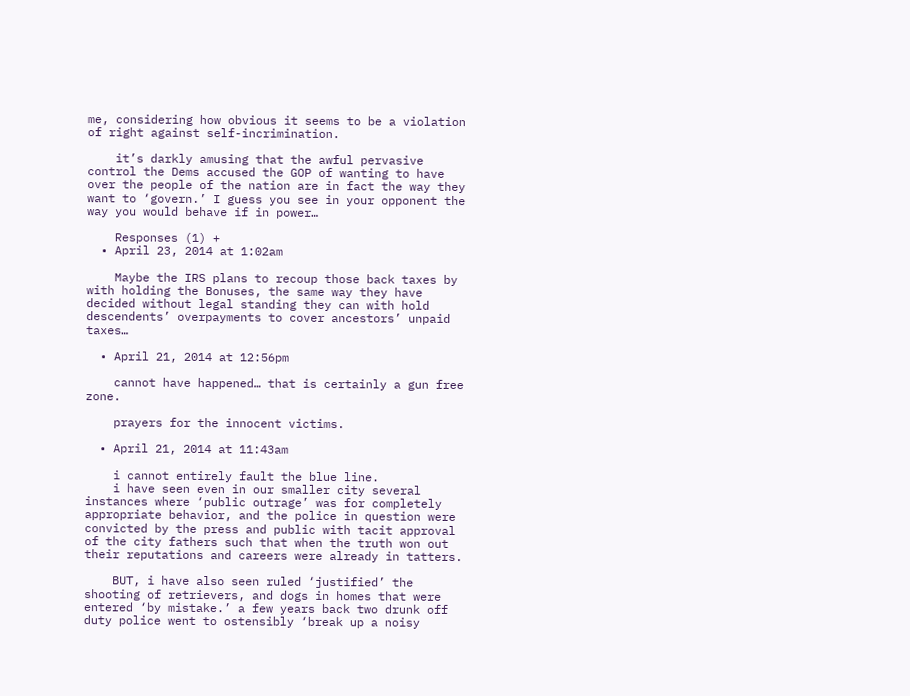me, considering how obvious it seems to be a violation of right against self-incrimination.

    it’s darkly amusing that the awful pervasive control the Dems accused the GOP of wanting to have over the people of the nation are in fact the way they want to ‘govern.’ I guess you see in your opponent the way you would behave if in power…

    Responses (1) +
  • April 23, 2014 at 1:02am

    Maybe the IRS plans to recoup those back taxes by with holding the Bonuses, the same way they have decided without legal standing they can with hold descendents’ overpayments to cover ancestors’ unpaid taxes…

  • April 21, 2014 at 12:56pm

    cannot have happened… that is certainly a gun free zone.

    prayers for the innocent victims.

  • April 21, 2014 at 11:43am

    i cannot entirely fault the blue line.
    i have seen even in our smaller city several instances where ‘public outrage’ was for completely appropriate behavior, and the police in question were convicted by the press and public with tacit approval of the city fathers such that when the truth won out their reputations and careers were already in tatters.

    BUT, i have also seen ruled ‘justified’ the shooting of retrievers, and dogs in homes that were entered ‘by mistake.’ a few years back two drunk off duty police went to ostensibly ‘break up a noisy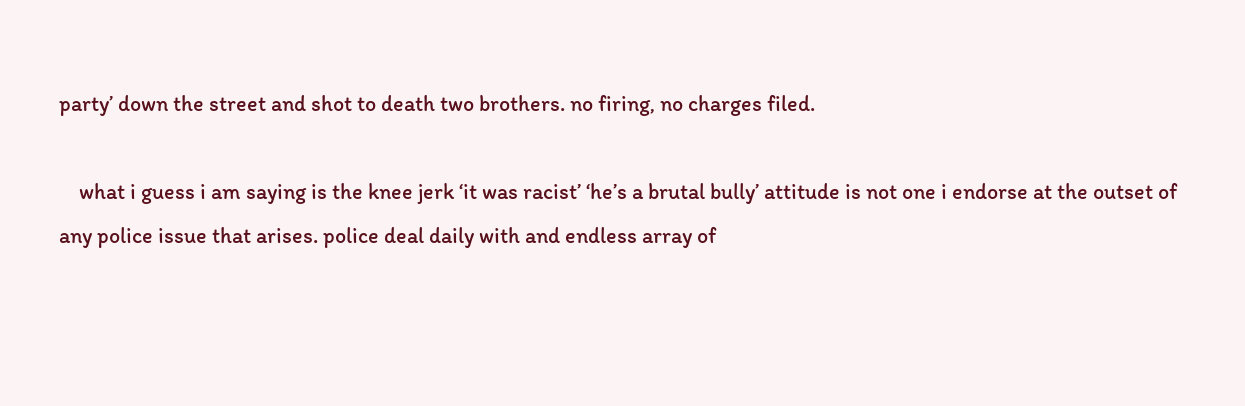party’ down the street and shot to death two brothers. no firing, no charges filed.

    what i guess i am saying is the knee jerk ‘it was racist’ ‘he’s a brutal bully’ attitude is not one i endorse at the outset of any police issue that arises. police deal daily with and endless array of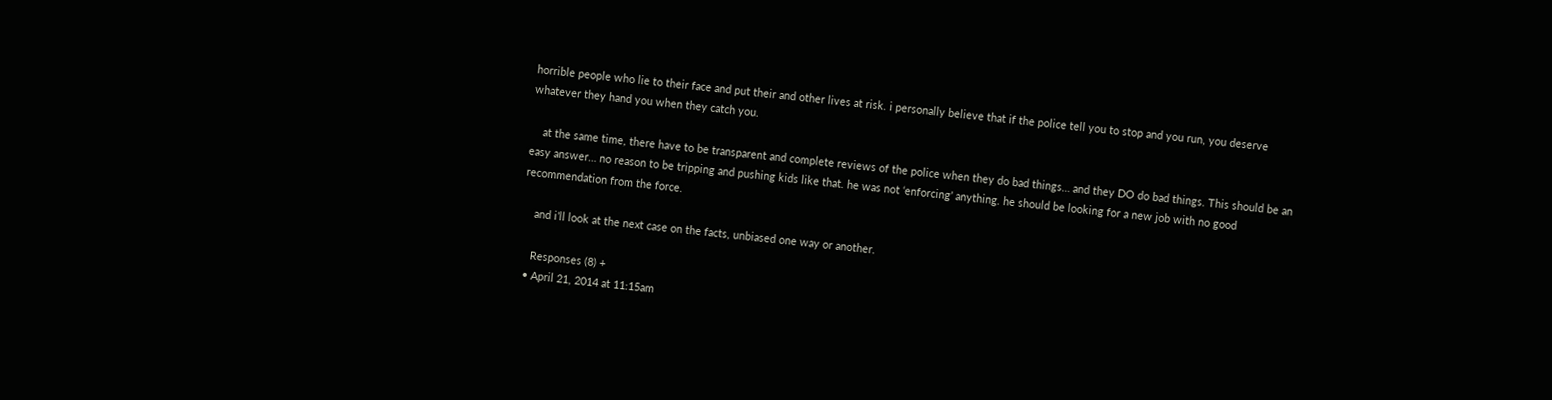horrible people who lie to their face and put their and other lives at risk. i personally believe that if the police tell you to stop and you run, you deserve whatever they hand you when they catch you.

    at the same time, there have to be transparent and complete reviews of the police when they do bad things… and they DO do bad things. This should be an easy answer… no reason to be tripping and pushing kids like that. he was not ‘enforcing’ anything. he should be looking for a new job with no good recommendation from the force.

    and i’ll look at the next case on the facts, unbiased one way or another.

    Responses (8) +
  • April 21, 2014 at 11:15am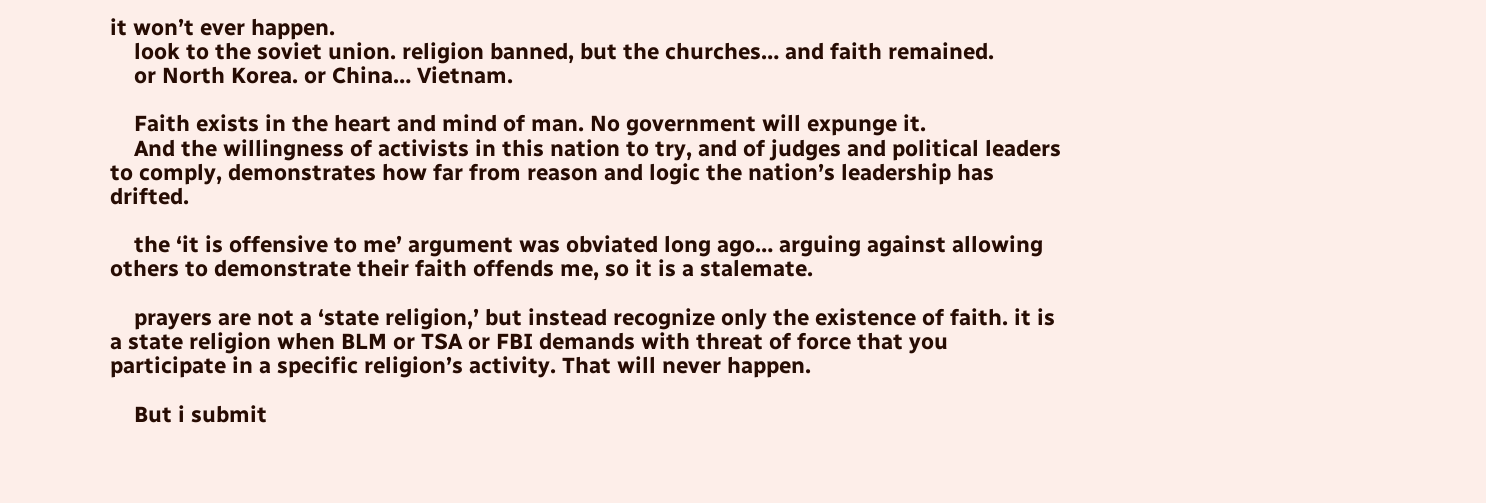it won’t ever happen.
    look to the soviet union. religion banned, but the churches… and faith remained.
    or North Korea. or China… Vietnam.

    Faith exists in the heart and mind of man. No government will expunge it.
    And the willingness of activists in this nation to try, and of judges and political leaders to comply, demonstrates how far from reason and logic the nation’s leadership has drifted.

    the ‘it is offensive to me’ argument was obviated long ago… arguing against allowing others to demonstrate their faith offends me, so it is a stalemate.

    prayers are not a ‘state religion,’ but instead recognize only the existence of faith. it is a state religion when BLM or TSA or FBI demands with threat of force that you participate in a specific religion’s activity. That will never happen.

    But i submit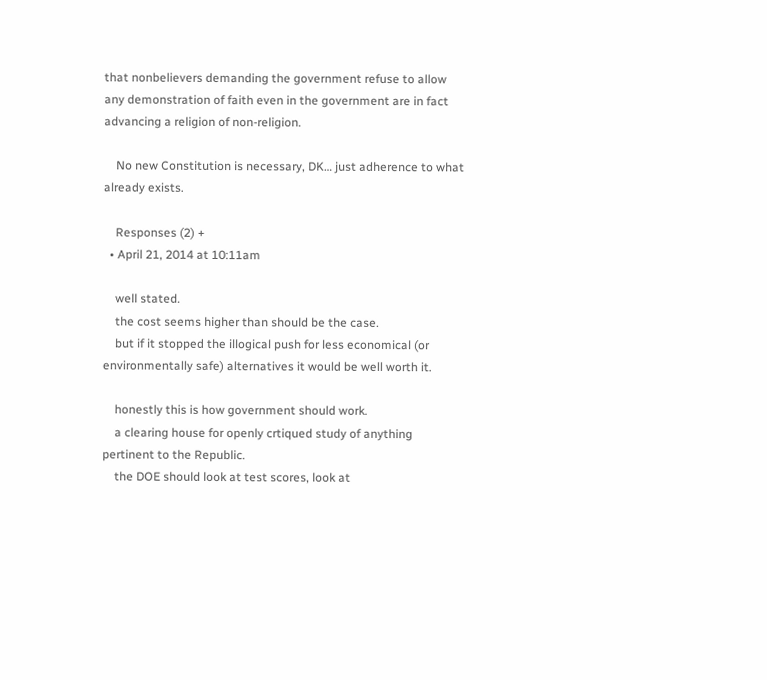that nonbelievers demanding the government refuse to allow any demonstration of faith even in the government are in fact advancing a religion of non-religion.

    No new Constitution is necessary, DK… just adherence to what already exists.

    Responses (2) +
  • April 21, 2014 at 10:11am

    well stated.
    the cost seems higher than should be the case.
    but if it stopped the illogical push for less economical (or environmentally safe) alternatives it would be well worth it.

    honestly this is how government should work.
    a clearing house for openly crtiqued study of anything pertinent to the Republic.
    the DOE should look at test scores, look at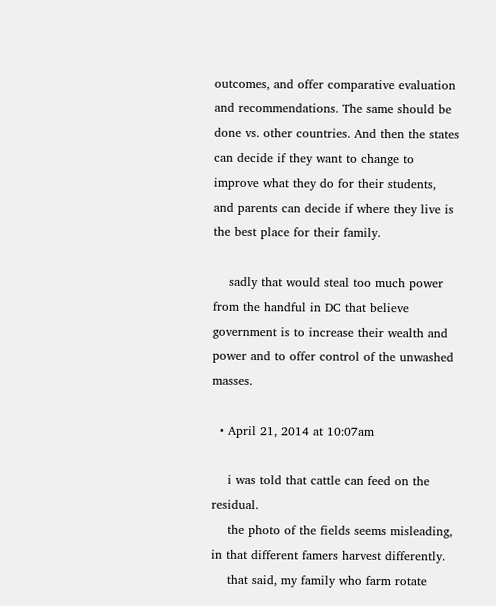outcomes, and offer comparative evaluation and recommendations. The same should be done vs. other countries. And then the states can decide if they want to change to improve what they do for their students, and parents can decide if where they live is the best place for their family.

    sadly that would steal too much power from the handful in DC that believe government is to increase their wealth and power and to offer control of the unwashed masses.

  • April 21, 2014 at 10:07am

    i was told that cattle can feed on the residual.
    the photo of the fields seems misleading, in that different famers harvest differently.
    that said, my family who farm rotate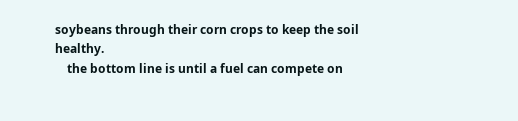soybeans through their corn crops to keep the soil healthy.
    the bottom line is until a fuel can compete on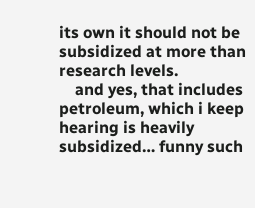its own it should not be subsidized at more than research levels.
    and yes, that includes petroleum, which i keep hearing is heavily subsidized… funny such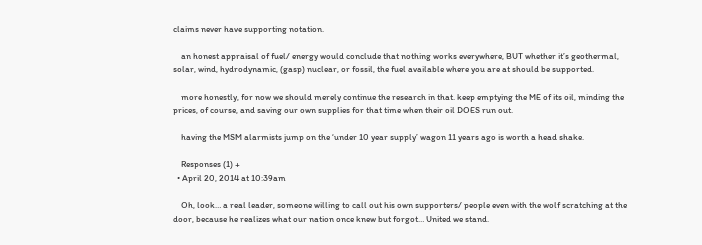claims never have supporting notation.

    an honest appraisal of fuel/ energy would conclude that nothing works everywhere, BUT whether it’s geothermal, solar, wind, hydrodynamic, (gasp) nuclear, or fossil, the fuel available where you are at should be supported.

    more honestly, for now we should merely continue the research in that. keep emptying the ME of its oil, minding the prices, of course, and saving our own supplies for that time when their oil DOES run out.

    having the MSM alarmists jump on the ‘under 10 year supply’ wagon 11 years ago is worth a head shake.

    Responses (1) +
  • April 20, 2014 at 10:39am

    Oh, look… a real leader, someone willing to call out his own supporters/ people even with the wolf scratching at the door, because he realizes what our nation once knew but forgot… United we stand.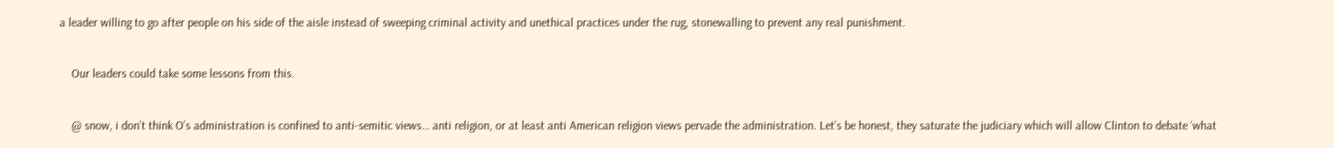a leader willing to go after people on his side of the aisle instead of sweeping criminal activity and unethical practices under the rug, stonewalling to prevent any real punishment.

    Our leaders could take some lessons from this.

    @ snow, i don’t think O’s administration is confined to anti-semitic views… anti religion, or at least anti American religion views pervade the administration. Let’s be honest, they saturate the judiciary which will allow Clinton to debate ‘what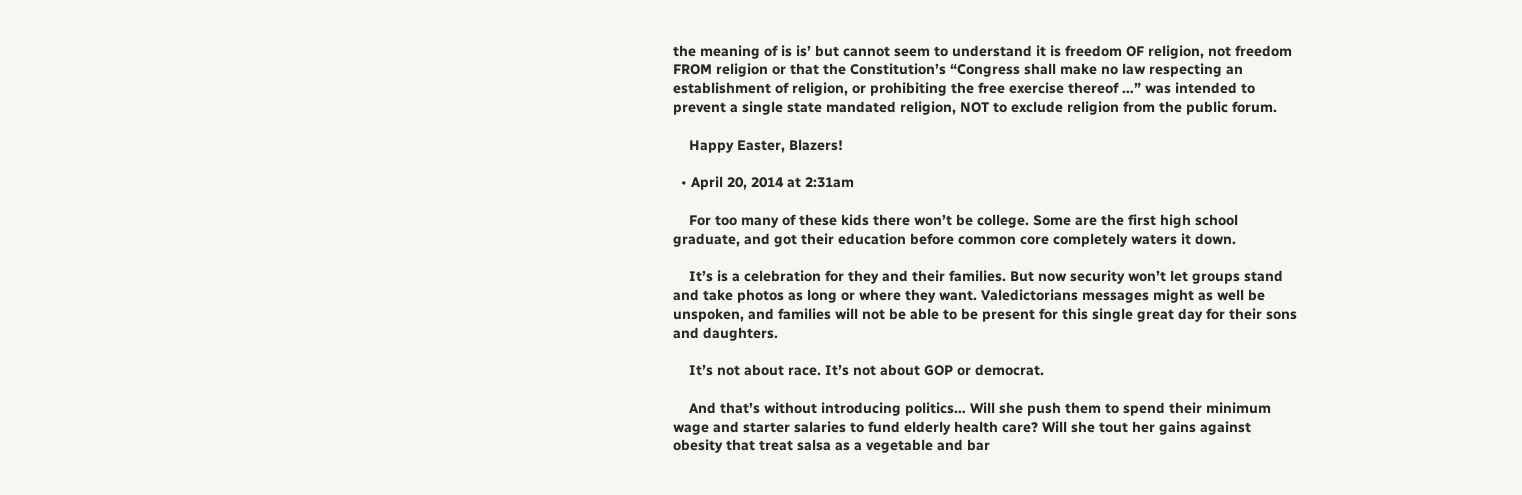the meaning of is is’ but cannot seem to understand it is freedom OF religion, not freedom FROM religion or that the Constitution’s “Congress shall make no law respecting an establishment of religion, or prohibiting the free exercise thereof …” was intended to prevent a single state mandated religion, NOT to exclude religion from the public forum.

    Happy Easter, Blazers!

  • April 20, 2014 at 2:31am

    For too many of these kids there won’t be college. Some are the first high school graduate, and got their education before common core completely waters it down.

    It’s is a celebration for they and their families. But now security won’t let groups stand and take photos as long or where they want. Valedictorians messages might as well be unspoken, and families will not be able to be present for this single great day for their sons and daughters.

    It’s not about race. It’s not about GOP or democrat.

    And that’s without introducing politics… Will she push them to spend their minimum wage and starter salaries to fund elderly health care? Will she tout her gains against obesity that treat salsa as a vegetable and bar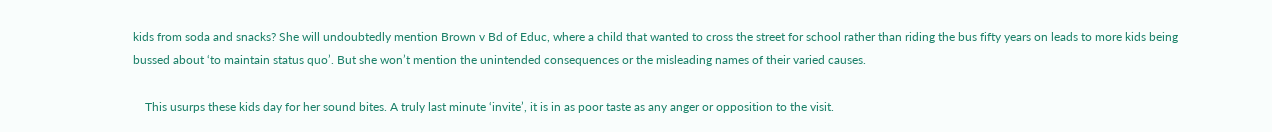kids from soda and snacks? She will undoubtedly mention Brown v Bd of Educ, where a child that wanted to cross the street for school rather than riding the bus fifty years on leads to more kids being bussed about ‘to maintain status quo’. But she won’t mention the unintended consequences or the misleading names of their varied causes.

    This usurps these kids day for her sound bites. A truly last minute ‘invite’, it is in as poor taste as any anger or opposition to the visit.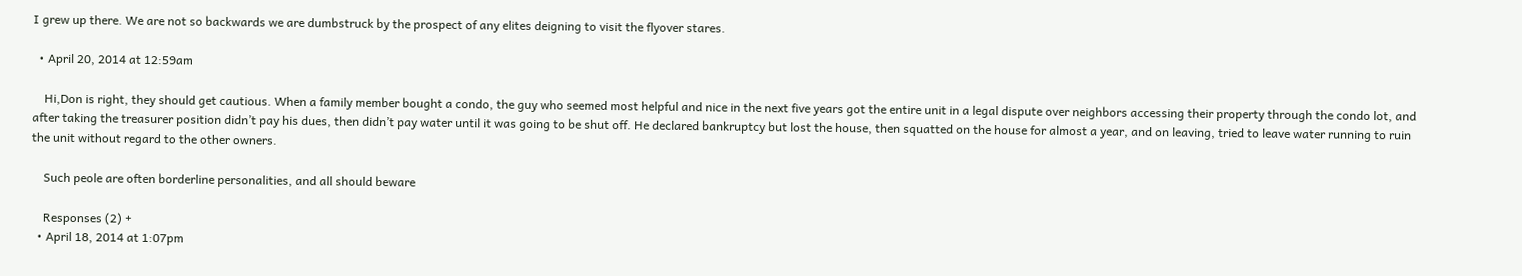I grew up there. We are not so backwards we are dumbstruck by the prospect of any elites deigning to visit the flyover stares.

  • April 20, 2014 at 12:59am

    Hi,Don is right, they should get cautious. When a family member bought a condo, the guy who seemed most helpful and nice in the next five years got the entire unit in a legal dispute over neighbors accessing their property through the condo lot, and after taking the treasurer position didn’t pay his dues, then didn’t pay water until it was going to be shut off. He declared bankruptcy but lost the house, then squatted on the house for almost a year, and on leaving, tried to leave water running to ruin the unit without regard to the other owners.

    Such peole are often borderline personalities, and all should beware

    Responses (2) +
  • April 18, 2014 at 1:07pm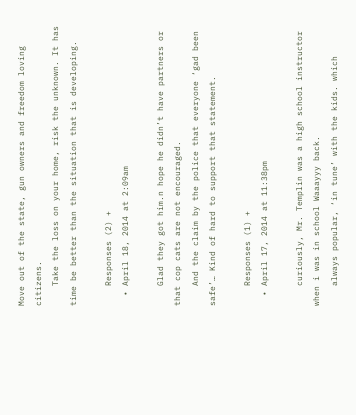Move out of the state, gun owners and freedom loving citizens.
    Take the loss on your home, risk the unknown. It has time be better than the situation that is developing.

    Responses (2) +
  • April 18, 2014 at 2:09am

    Glad they got him.n hope he didn’t have partners or that cop cats are not encouraged.
    And the claim by the police that everyone ‘gad been safe’… Kind of hard to support that statement.

    Responses (1) +
  • April 17, 2014 at 11:38pm

    curiously, Mr. Templin was a high school instructor when i was in school Waaayyy back.
    always popular, ‘in tune’ with the kids. which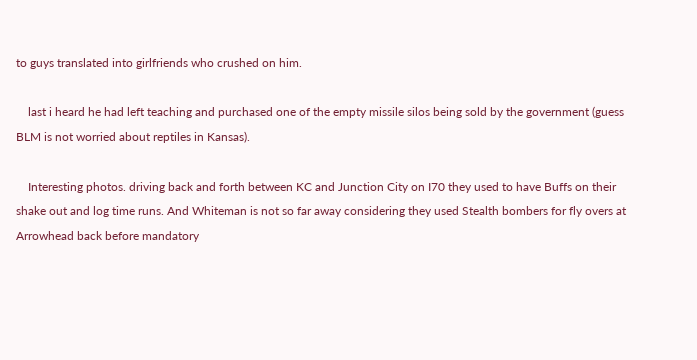to guys translated into girlfriends who crushed on him.

    last i heard he had left teaching and purchased one of the empty missile silos being sold by the government (guess BLM is not worried about reptiles in Kansas).

    Interesting photos. driving back and forth between KC and Junction City on I70 they used to have Buffs on their shake out and log time runs. And Whiteman is not so far away considering they used Stealth bombers for fly overs at Arrowhead back before mandatory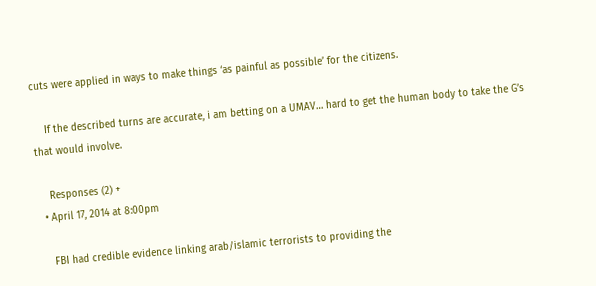cuts were applied in ways to make things ‘as painful as possible’ for the citizens.

    If the described turns are accurate, i am betting on a UMAV… hard to get the human body to take the G’s that would involve.

    Responses (2) +
  • April 17, 2014 at 8:00pm

    FBI had credible evidence linking arab/islamic terrorists to providing the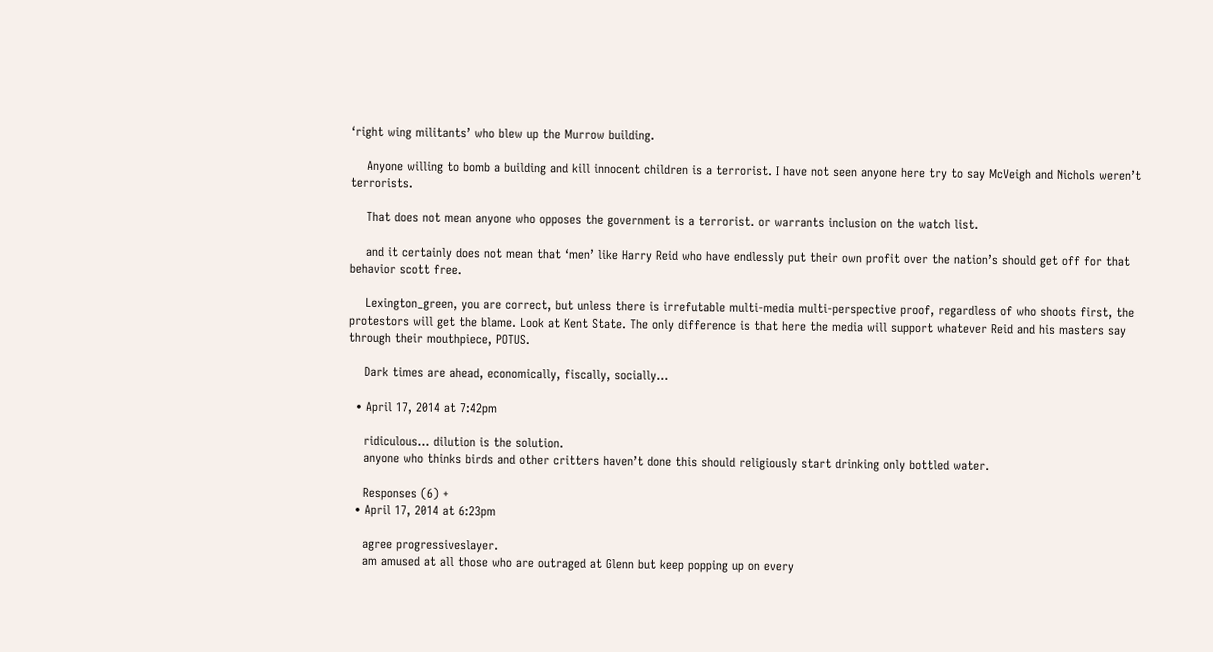‘right wing militants’ who blew up the Murrow building.

    Anyone willing to bomb a building and kill innocent children is a terrorist. I have not seen anyone here try to say McVeigh and Nichols weren’t terrorists.

    That does not mean anyone who opposes the government is a terrorist. or warrants inclusion on the watch list.

    and it certainly does not mean that ‘men’ like Harry Reid who have endlessly put their own profit over the nation’s should get off for that behavior scott free.

    Lexington_green, you are correct, but unless there is irrefutable multi-media multi-perspective proof, regardless of who shoots first, the protestors will get the blame. Look at Kent State. The only difference is that here the media will support whatever Reid and his masters say through their mouthpiece, POTUS.

    Dark times are ahead, economically, fiscally, socially…

  • April 17, 2014 at 7:42pm

    ridiculous… dilution is the solution.
    anyone who thinks birds and other critters haven’t done this should religiously start drinking only bottled water.

    Responses (6) +
  • April 17, 2014 at 6:23pm

    agree progressiveslayer.
    am amused at all those who are outraged at Glenn but keep popping up on every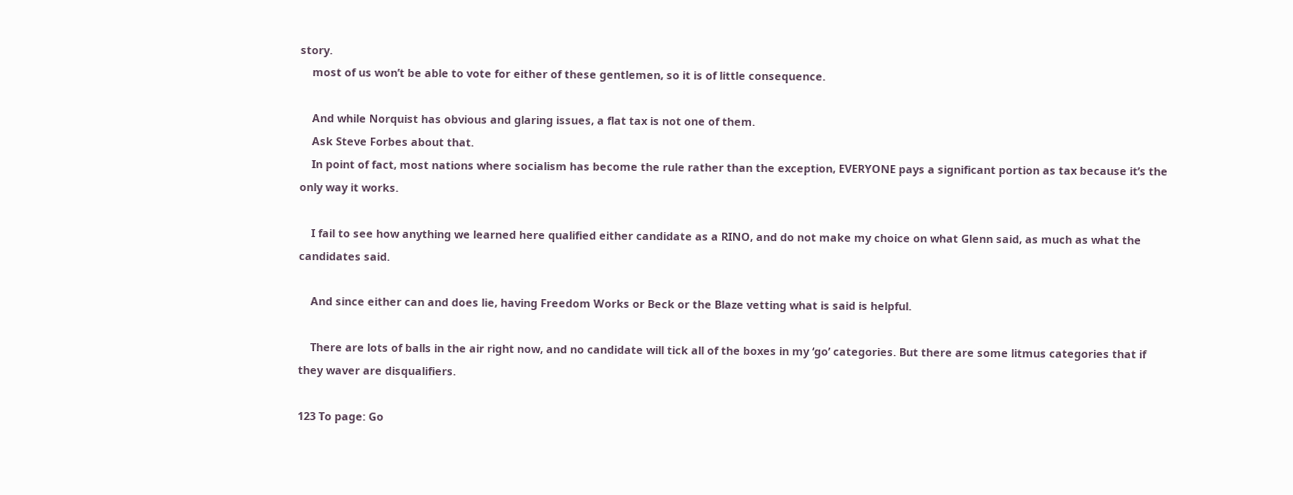story.
    most of us won’t be able to vote for either of these gentlemen, so it is of little consequence.

    And while Norquist has obvious and glaring issues, a flat tax is not one of them.
    Ask Steve Forbes about that.
    In point of fact, most nations where socialism has become the rule rather than the exception, EVERYONE pays a significant portion as tax because it’s the only way it works.

    I fail to see how anything we learned here qualified either candidate as a RINO, and do not make my choice on what Glenn said, as much as what the candidates said.

    And since either can and does lie, having Freedom Works or Beck or the Blaze vetting what is said is helpful.

    There are lots of balls in the air right now, and no candidate will tick all of the boxes in my ‘go’ categories. But there are some litmus categories that if they waver are disqualifiers.

123 To page: Go